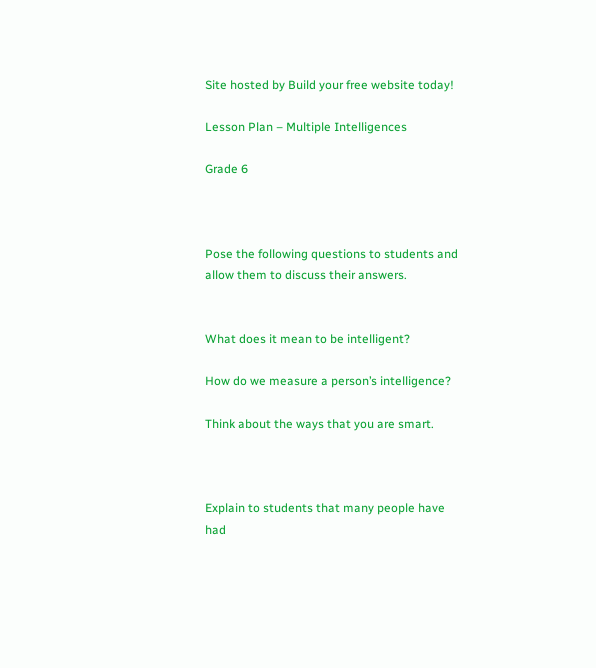Site hosted by Build your free website today!

Lesson Plan – Multiple Intelligences

Grade 6



Pose the following questions to students and allow them to discuss their answers.


What does it mean to be intelligent?

How do we measure a person’s intelligence?

Think about the ways that you are smart.



Explain to students that many people have had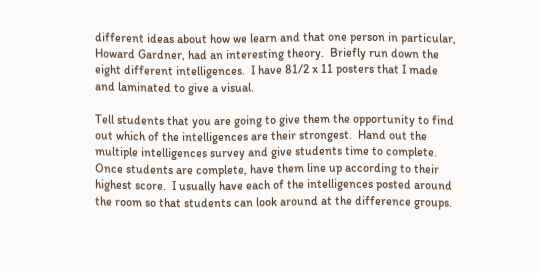different ideas about how we learn and that one person in particular, Howard Gardner, had an interesting theory.  Briefly run down the eight different intelligences.  I have 81/2 x 11 posters that I made and laminated to give a visual.

Tell students that you are going to give them the opportunity to find out which of the intelligences are their strongest.  Hand out the multiple intelligences survey and give students time to complete. Once students are complete, have them line up according to their highest score.  I usually have each of the intelligences posted around the room so that students can look around at the difference groups.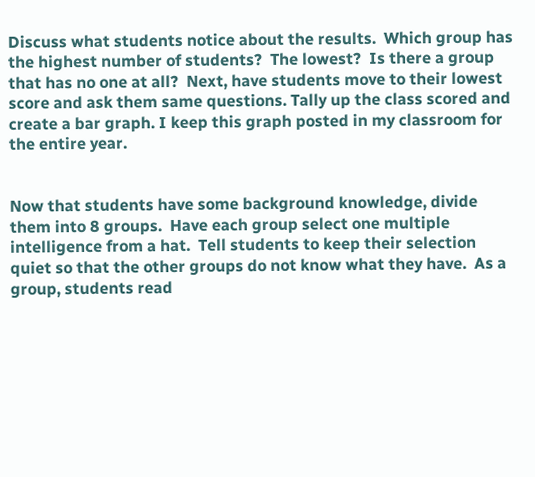Discuss what students notice about the results.  Which group has the highest number of students?  The lowest?  Is there a group that has no one at all?  Next, have students move to their lowest score and ask them same questions. Tally up the class scored and create a bar graph. I keep this graph posted in my classroom for the entire year.


Now that students have some background knowledge, divide them into 8 groups.  Have each group select one multiple intelligence from a hat.  Tell students to keep their selection quiet so that the other groups do not know what they have.  As a group, students read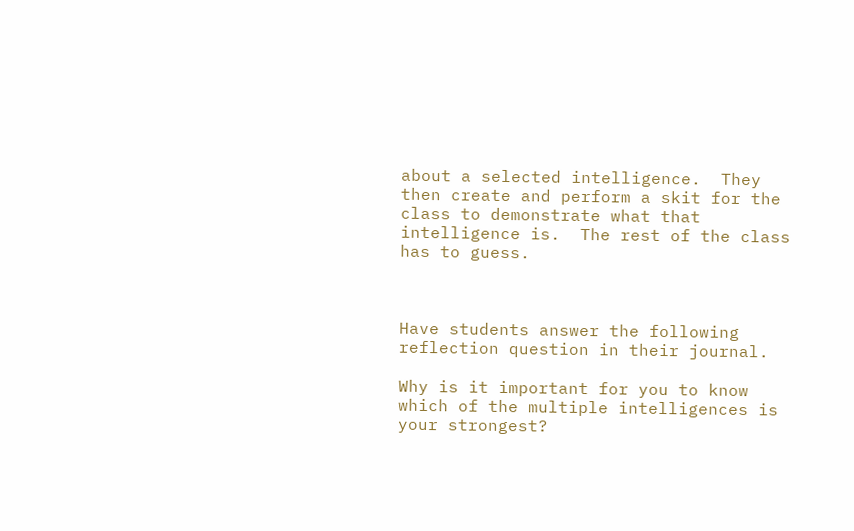about a selected intelligence.  They then create and perform a skit for the class to demonstrate what that intelligence is.  The rest of the class has to guess.



Have students answer the following reflection question in their journal.

Why is it important for you to know which of the multiple intelligences is your strongest?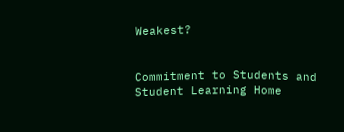Weakest?


Commitment to Students and Student Learning Home